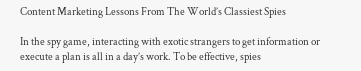Content Marketing Lessons From The World’s Classiest Spies

In the spy game, interacting with exotic strangers to get information or execute a plan is all in a day’s work. To be effective, spies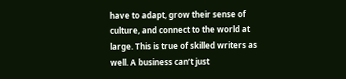have to adapt, grow their sense of culture, and connect to the world at large. This is true of skilled writers as well. A business can’t just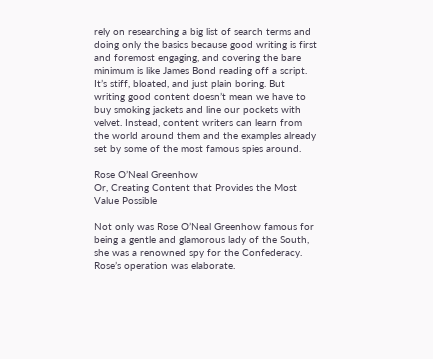rely on researching a big list of search terms and doing only the basics because good writing is first and foremost engaging, and covering the bare minimum is like James Bond reading off a script. It’s stiff, bloated, and just plain boring. But writing good content doesn’t mean we have to buy smoking jackets and line our pockets with velvet. Instead, content writers can learn from the world around them and the examples already set by some of the most famous spies around.

Rose O’Neal Greenhow
Or, Creating Content that Provides the Most Value Possible

Not only was Rose O’Neal Greenhow famous for being a gentle and glamorous lady of the South, she was a renowned spy for the Confederacy. Rose’s operation was elaborate.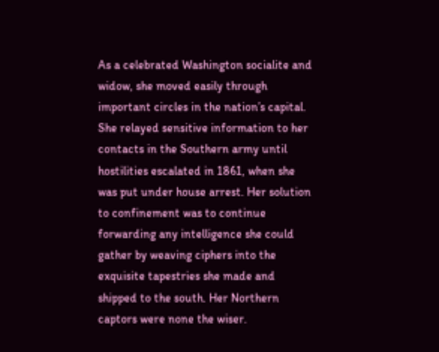As a celebrated Washington socialite and widow, she moved easily through important circles in the nation’s capital. She relayed sensitive information to her contacts in the Southern army until hostilities escalated in 1861, when she was put under house arrest. Her solution to confinement was to continue forwarding any intelligence she could gather by weaving ciphers into the exquisite tapestries she made and shipped to the south. Her Northern captors were none the wiser.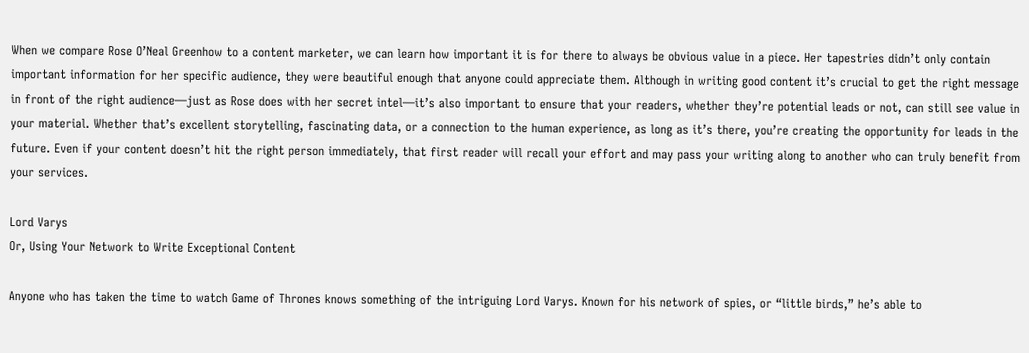When we compare Rose O’Neal Greenhow to a content marketer, we can learn how important it is for there to always be obvious value in a piece. Her tapestries didn’t only contain important information for her specific audience, they were beautiful enough that anyone could appreciate them. Although in writing good content it’s crucial to get the right message in front of the right audience—just as Rose does with her secret intel—it’s also important to ensure that your readers, whether they’re potential leads or not, can still see value in your material. Whether that’s excellent storytelling, fascinating data, or a connection to the human experience, as long as it’s there, you’re creating the opportunity for leads in the future. Even if your content doesn’t hit the right person immediately, that first reader will recall your effort and may pass your writing along to another who can truly benefit from your services.

Lord Varys
Or, Using Your Network to Write Exceptional Content

Anyone who has taken the time to watch Game of Thrones knows something of the intriguing Lord Varys. Known for his network of spies, or “little birds,” he’s able to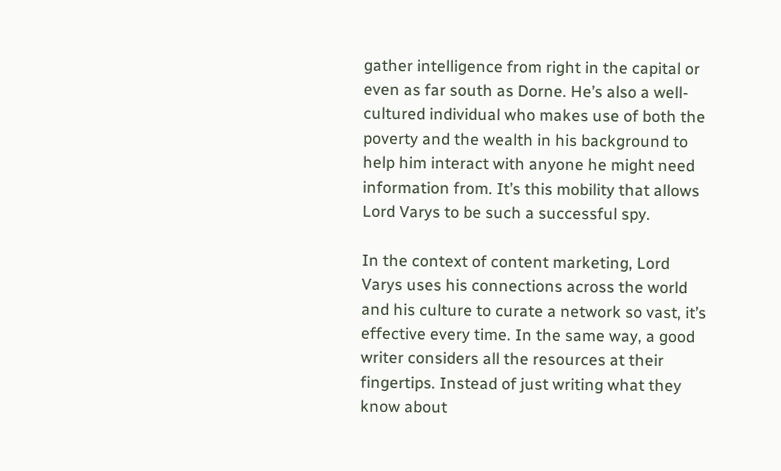gather intelligence from right in the capital or even as far south as Dorne. He’s also a well-cultured individual who makes use of both the poverty and the wealth in his background to help him interact with anyone he might need information from. It’s this mobility that allows Lord Varys to be such a successful spy.

In the context of content marketing, Lord Varys uses his connections across the world and his culture to curate a network so vast, it’s effective every time. In the same way, a good writer considers all the resources at their fingertips. Instead of just writing what they know about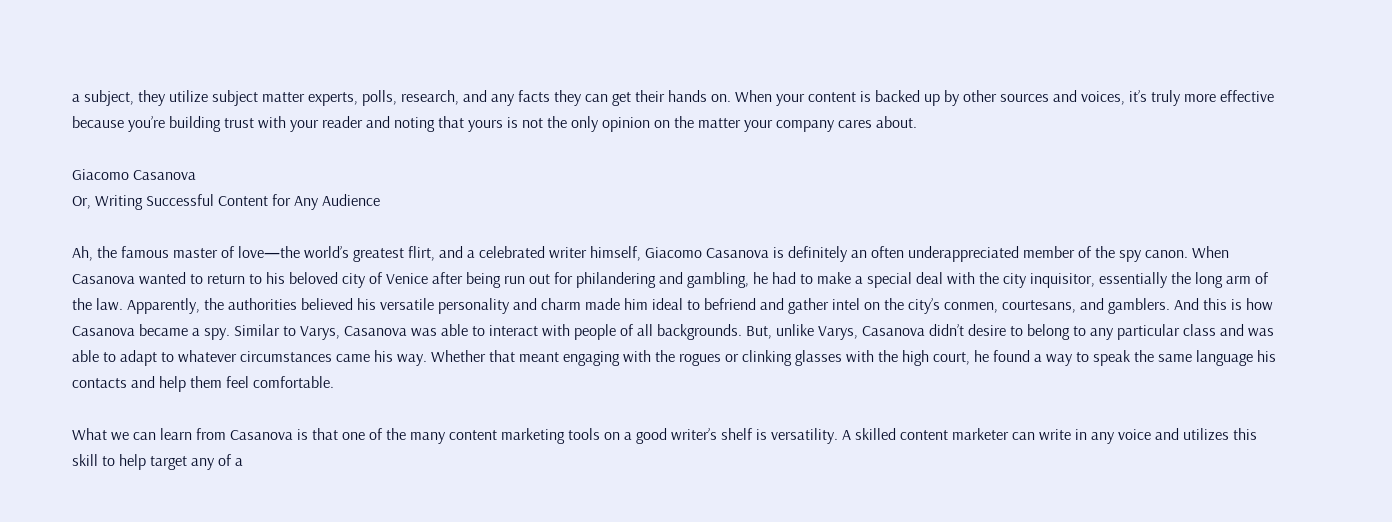a subject, they utilize subject matter experts, polls, research, and any facts they can get their hands on. When your content is backed up by other sources and voices, it’s truly more effective because you’re building trust with your reader and noting that yours is not the only opinion on the matter your company cares about.

Giacomo Casanova
Or, Writing Successful Content for Any Audience

Ah, the famous master of love—the world’s greatest flirt, and a celebrated writer himself, Giacomo Casanova is definitely an often underappreciated member of the spy canon. When Casanova wanted to return to his beloved city of Venice after being run out for philandering and gambling, he had to make a special deal with the city inquisitor, essentially the long arm of the law. Apparently, the authorities believed his versatile personality and charm made him ideal to befriend and gather intel on the city’s conmen, courtesans, and gamblers. And this is how Casanova became a spy. Similar to Varys, Casanova was able to interact with people of all backgrounds. But, unlike Varys, Casanova didn’t desire to belong to any particular class and was able to adapt to whatever circumstances came his way. Whether that meant engaging with the rogues or clinking glasses with the high court, he found a way to speak the same language his contacts and help them feel comfortable.

What we can learn from Casanova is that one of the many content marketing tools on a good writer’s shelf is versatility. A skilled content marketer can write in any voice and utilizes this skill to help target any of a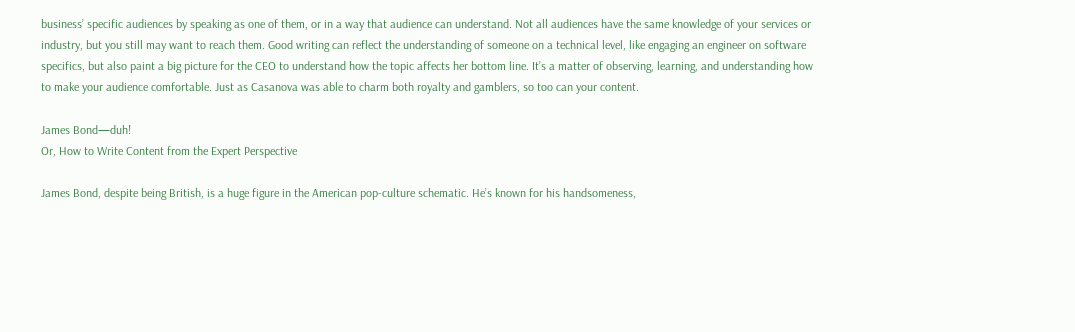business’ specific audiences by speaking as one of them, or in a way that audience can understand. Not all audiences have the same knowledge of your services or industry, but you still may want to reach them. Good writing can reflect the understanding of someone on a technical level, like engaging an engineer on software specifics, but also paint a big picture for the CEO to understand how the topic affects her bottom line. It’s a matter of observing, learning, and understanding how to make your audience comfortable. Just as Casanova was able to charm both royalty and gamblers, so too can your content.

James Bond—duh!
Or, How to Write Content from the Expert Perspective

James Bond, despite being British, is a huge figure in the American pop-culture schematic. He’s known for his handsomeness,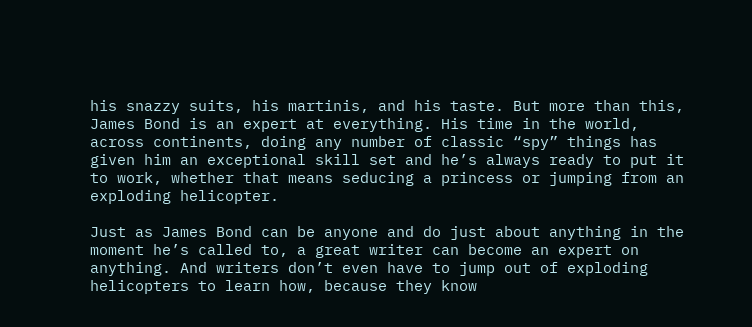his snazzy suits, his martinis, and his taste. But more than this, James Bond is an expert at everything. His time in the world, across continents, doing any number of classic “spy” things has given him an exceptional skill set and he’s always ready to put it to work, whether that means seducing a princess or jumping from an exploding helicopter.

Just as James Bond can be anyone and do just about anything in the moment he’s called to, a great writer can become an expert on anything. And writers don’t even have to jump out of exploding helicopters to learn how, because they know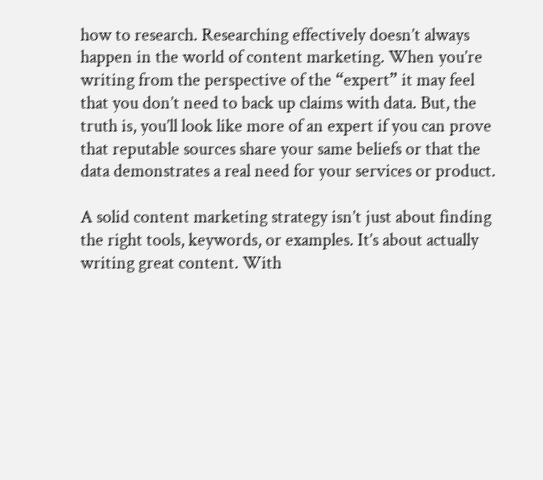how to research. Researching effectively doesn’t always happen in the world of content marketing. When you’re writing from the perspective of the “expert” it may feel that you don’t need to back up claims with data. But, the truth is, you’ll look like more of an expert if you can prove that reputable sources share your same beliefs or that the data demonstrates a real need for your services or product.

A solid content marketing strategy isn’t just about finding the right tools, keywords, or examples. It’s about actually writing great content. With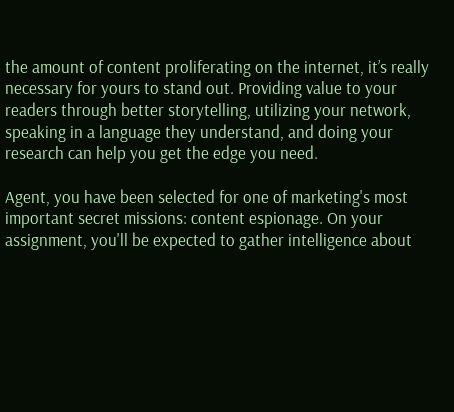the amount of content proliferating on the internet, it’s really necessary for yours to stand out. Providing value to your readers through better storytelling, utilizing your network, speaking in a language they understand, and doing your research can help you get the edge you need.

Agent, you have been selected for one of marketing's most important secret missions: content espionage. On your assignment, you'll be expected to gather intelligence about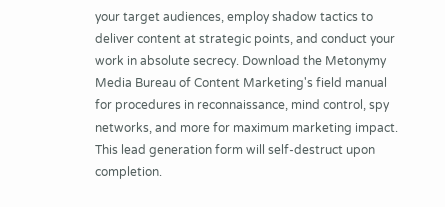your target audiences, employ shadow tactics to deliver content at strategic points, and conduct your work in absolute secrecy. Download the Metonymy Media Bureau of Content Marketing's field manual for procedures in reconnaissance, mind control, spy networks, and more for maximum marketing impact. This lead generation form will self-destruct upon completion.